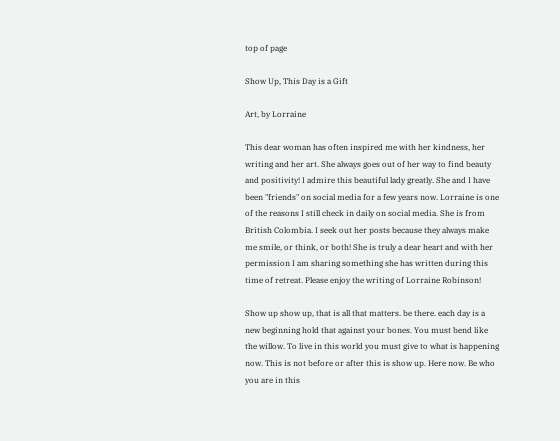top of page

Show Up, This Day is a Gift

Art, by Lorraine

This dear woman has often inspired me with her kindness, her writing and her art. She always goes out of her way to find beauty and positivity! I admire this beautiful lady greatly. She and I have been "friends" on social media for a few years now. Lorraine is one of the reasons I still check in daily on social media. She is from British Colombia. I seek out her posts because they always make me smile, or think, or both! She is truly a dear heart and with her permission I am sharing something she has written during this time of retreat. Please enjoy the writing of Lorraine Robinson!

Show up show up, that is all that matters. be there. each day is a new beginning hold that against your bones. You must bend like the willow. To live in this world you must give to what is happening now. This is not before or after this is show up. Here now. Be who you are in this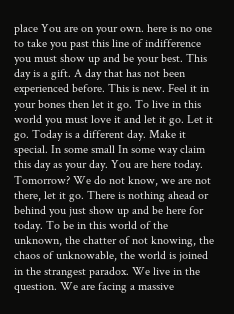place You are on your own. here is no one to take you past this line of indifference you must show up and be your best. This day is a gift. A day that has not been experienced before. This is new. Feel it in your bones then let it go. To live in this world you must love it and let it go. Let it go. Today is a different day. Make it special. In some small In some way claim this day as your day. You are here today. Tomorrow? We do not know, we are not there, let it go. There is nothing ahead or behind you just show up and be here for today. To be in this world of the unknown, the chatter of not knowing, the chaos of unknowable, the world is joined in the strangest paradox. We live in the question. We are facing a massive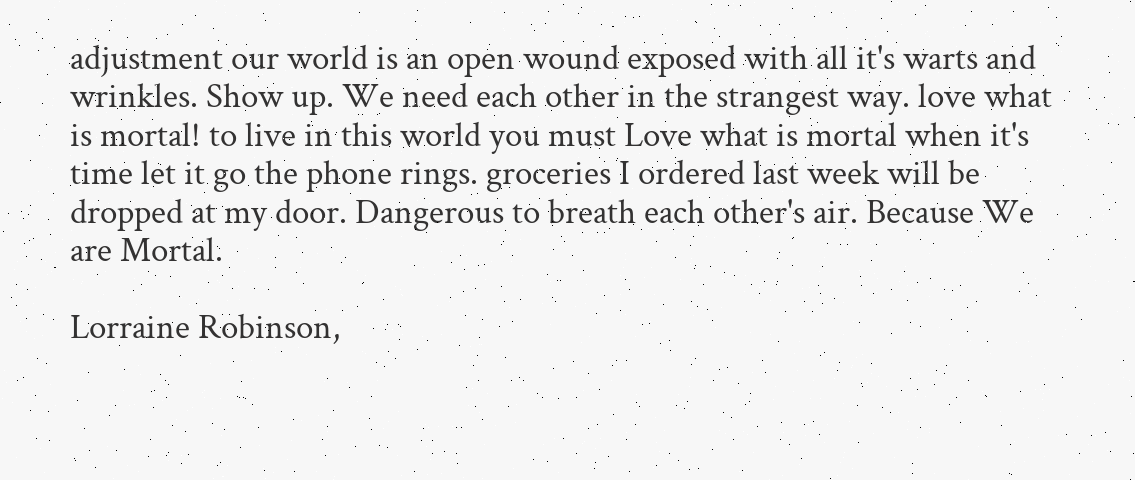adjustment our world is an open wound exposed with all it's warts and wrinkles. Show up. We need each other in the strangest way. love what is mortal! to live in this world you must Love what is mortal when it's time let it go the phone rings. groceries I ordered last week will be dropped at my door. Dangerous to breath each other's air. Because We are Mortal.

Lorraine Robinson,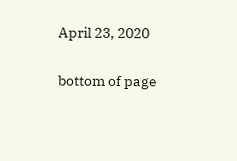April 23, 2020

bottom of page